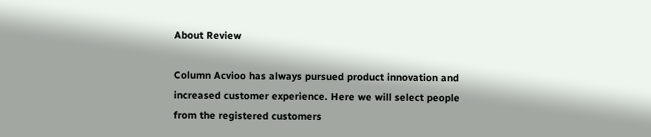About Review

Column Acvioo has always pursued product innovation and increased customer experience. Here we will select people from the registered customers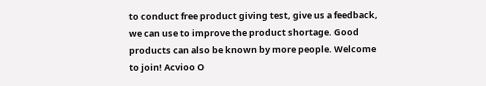to conduct free product giving test, give us a feedback, we can use to improve the product shortage. Good products can also be known by more people. Welcome to join! Acvioo O